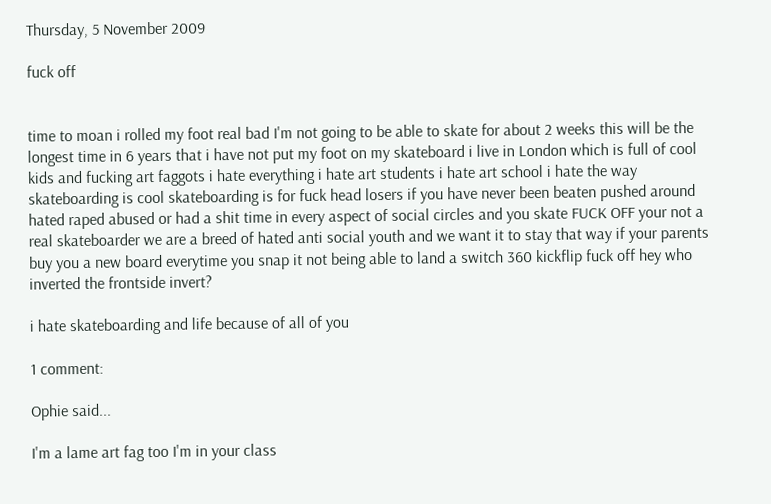Thursday, 5 November 2009

fuck off


time to moan i rolled my foot real bad I'm not going to be able to skate for about 2 weeks this will be the longest time in 6 years that i have not put my foot on my skateboard i live in London which is full of cool kids and fucking art faggots i hate everything i hate art students i hate art school i hate the way skateboarding is cool skateboarding is for fuck head losers if you have never been beaten pushed around hated raped abused or had a shit time in every aspect of social circles and you skate FUCK OFF your not a real skateboarder we are a breed of hated anti social youth and we want it to stay that way if your parents buy you a new board everytime you snap it not being able to land a switch 360 kickflip fuck off hey who inverted the frontside invert?

i hate skateboarding and life because of all of you

1 comment:

Ophie said...

I'm a lame art fag too I'm in your class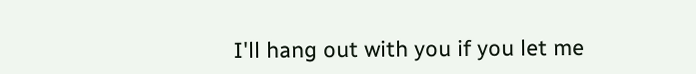I'll hang out with you if you let me